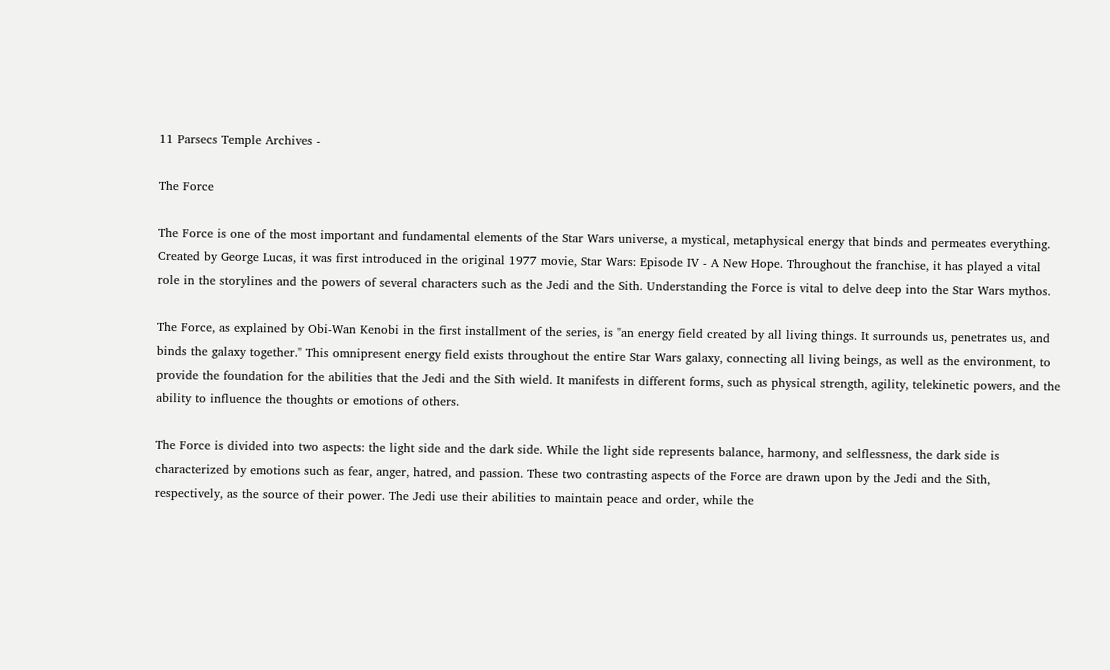11 Parsecs Temple Archives -

The Force

The Force is one of the most important and fundamental elements of the Star Wars universe, a mystical, metaphysical energy that binds and permeates everything. Created by George Lucas, it was first introduced in the original 1977 movie, Star Wars: Episode IV - A New Hope. Throughout the franchise, it has played a vital role in the storylines and the powers of several characters such as the Jedi and the Sith. Understanding the Force is vital to delve deep into the Star Wars mythos.

The Force, as explained by Obi-Wan Kenobi in the first installment of the series, is "an energy field created by all living things. It surrounds us, penetrates us, and binds the galaxy together." This omnipresent energy field exists throughout the entire Star Wars galaxy, connecting all living beings, as well as the environment, to provide the foundation for the abilities that the Jedi and the Sith wield. It manifests in different forms, such as physical strength, agility, telekinetic powers, and the ability to influence the thoughts or emotions of others.

The Force is divided into two aspects: the light side and the dark side. While the light side represents balance, harmony, and selflessness, the dark side is characterized by emotions such as fear, anger, hatred, and passion. These two contrasting aspects of the Force are drawn upon by the Jedi and the Sith, respectively, as the source of their power. The Jedi use their abilities to maintain peace and order, while the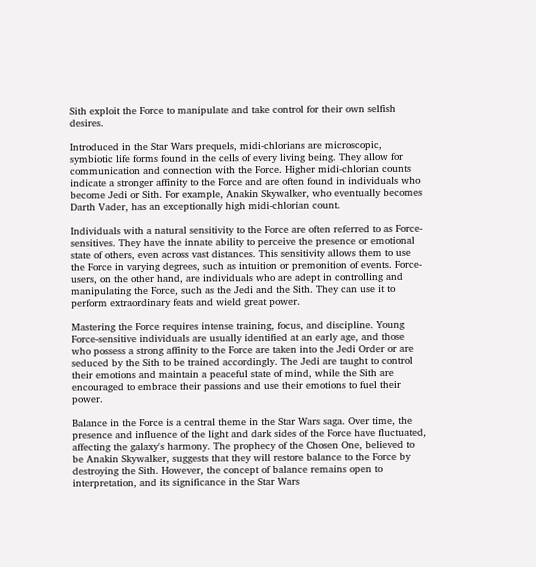Sith exploit the Force to manipulate and take control for their own selfish desires.

Introduced in the Star Wars prequels, midi-chlorians are microscopic, symbiotic life forms found in the cells of every living being. They allow for communication and connection with the Force. Higher midi-chlorian counts indicate a stronger affinity to the Force and are often found in individuals who become Jedi or Sith. For example, Anakin Skywalker, who eventually becomes Darth Vader, has an exceptionally high midi-chlorian count.

Individuals with a natural sensitivity to the Force are often referred to as Force-sensitives. They have the innate ability to perceive the presence or emotional state of others, even across vast distances. This sensitivity allows them to use the Force in varying degrees, such as intuition or premonition of events. Force-users, on the other hand, are individuals who are adept in controlling and manipulating the Force, such as the Jedi and the Sith. They can use it to perform extraordinary feats and wield great power.

Mastering the Force requires intense training, focus, and discipline. Young Force-sensitive individuals are usually identified at an early age, and those who possess a strong affinity to the Force are taken into the Jedi Order or are seduced by the Sith to be trained accordingly. The Jedi are taught to control their emotions and maintain a peaceful state of mind, while the Sith are encouraged to embrace their passions and use their emotions to fuel their power.

Balance in the Force is a central theme in the Star Wars saga. Over time, the presence and influence of the light and dark sides of the Force have fluctuated, affecting the galaxy's harmony. The prophecy of the Chosen One, believed to be Anakin Skywalker, suggests that they will restore balance to the Force by destroying the Sith. However, the concept of balance remains open to interpretation, and its significance in the Star Wars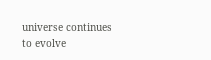universe continues to evolve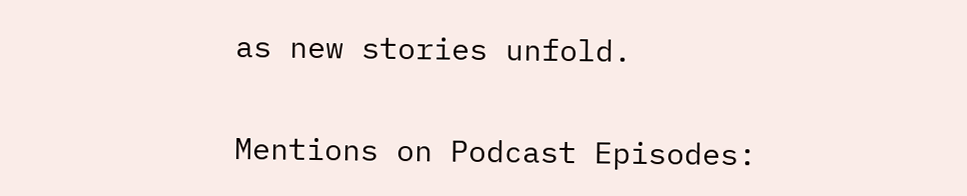as new stories unfold.

Mentions on Podcast Episodes: